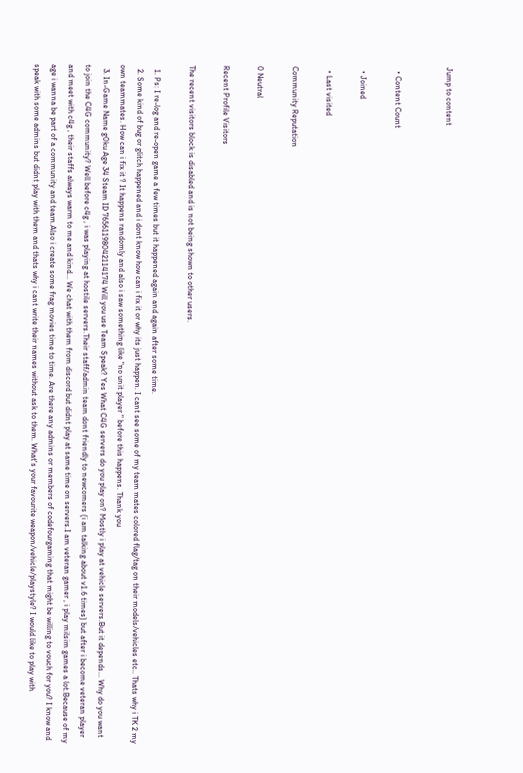Jump to content


  • Content Count

  • Joined

  • Last visited

Community Reputation

0 Neutral

Recent Profile Visitors

The recent visitors block is disabled and is not being shown to other users.

  1. Ps: I re-log and re-open game a few times but it happened again and again after some time.
  2. Some kind of bug or glitch happened and i dont know how can i fix it or why its just happen. I cant see some of my team mates colored flag/tag on their models/vehicles etc.. Thats why i TK 2 my own teammates. How can i fix it ? It happens randomly and also i saw something like "no unit player " before this happens. Thank you
  3. In-Game Name g0ku Age 34 Steam ID 76561198042114174 Will you use Team Speak? Yes What C4G servers do you play on? Mostly i play at vehicle servers.But it depends... Why do you want to join the C4G community? Well before c4g , i was playing at hostile servers.Their staff/admin team dont friendly to newcomers (i am talking about v1.6 times) but after i become veteran player and meet with c4g , their staffs always warm to me and kind... We chat with them from discord but didnt play at same time on servers.I am veteran gamer , i play milsim games a lot.Because of my age i wanna be part of a community and team.Also i create some frag movies time to time. Are there any admins or members of codefourgaming that might be willing to vouch for you? I know and speak with some admins but didnt play with them and thats why i cant write their names without ask to them. What's your favourite weapon/vehicle/playstyle? I would like to play with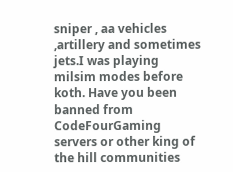sniper , aa vehicles ,artillery and sometimes jets.I was playing milsim modes before koth. Have you been banned from CodeFourGaming servers or other king of the hill communities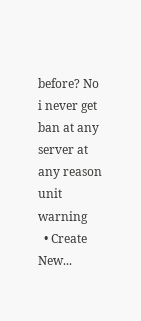before? No i never get ban at any server at any reason unit warning
  • Create New...